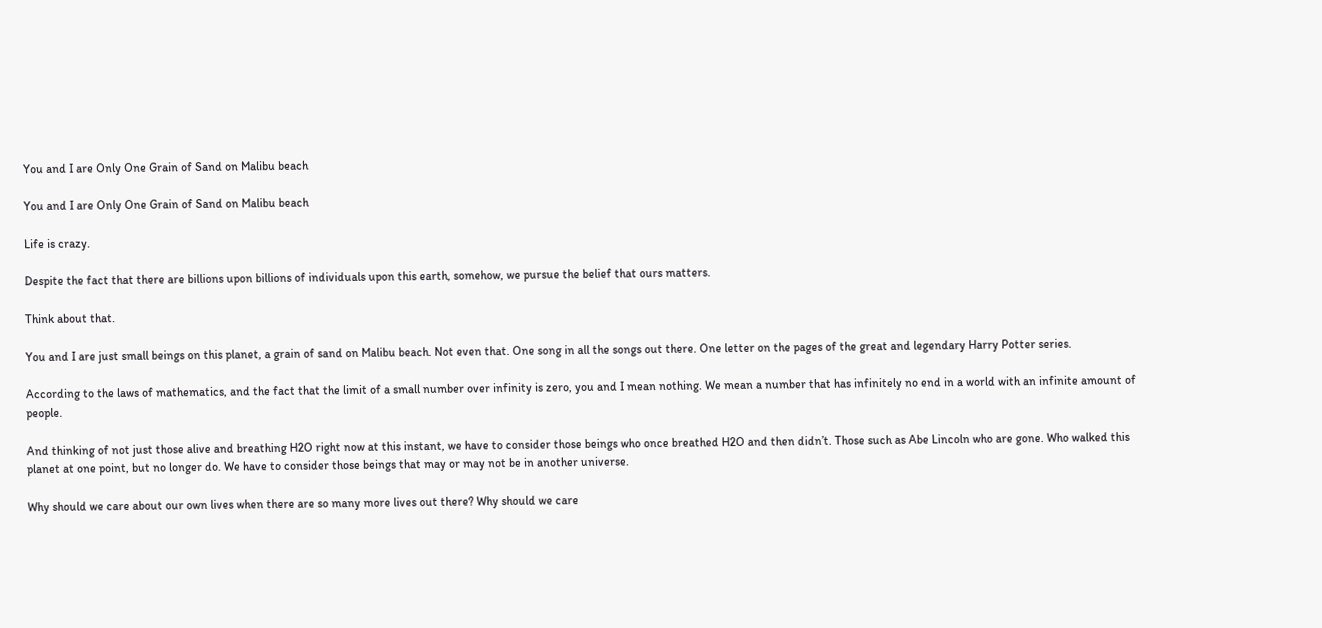You and I are Only One Grain of Sand on Malibu beach

You and I are Only One Grain of Sand on Malibu beach

Life is crazy.

Despite the fact that there are billions upon billions of individuals upon this earth, somehow, we pursue the belief that ours matters.

Think about that.

You and I are just small beings on this planet, a grain of sand on Malibu beach. Not even that. One song in all the songs out there. One letter on the pages of the great and legendary Harry Potter series.

According to the laws of mathematics, and the fact that the limit of a small number over infinity is zero, you and I mean nothing. We mean a number that has infinitely no end in a world with an infinite amount of people.

And thinking of not just those alive and breathing H2O right now at this instant, we have to consider those beings who once breathed H2O and then didn’t. Those such as Abe Lincoln who are gone. Who walked this planet at one point, but no longer do. We have to consider those beings that may or may not be in another universe.

Why should we care about our own lives when there are so many more lives out there? Why should we care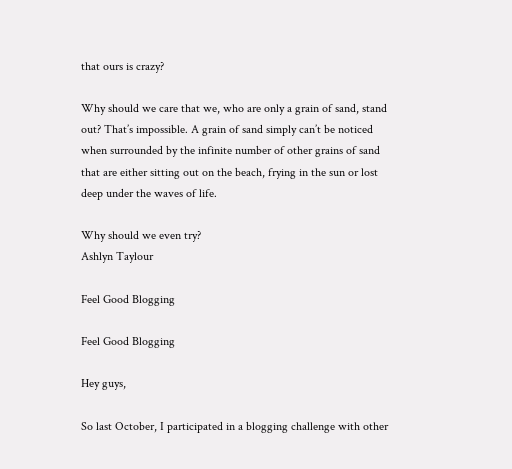that ours is crazy?

Why should we care that we, who are only a grain of sand, stand out? That’s impossible. A grain of sand simply can’t be noticed when surrounded by the infinite number of other grains of sand that are either sitting out on the beach, frying in the sun or lost deep under the waves of life.

Why should we even try?
Ashlyn Taylour

Feel Good Blogging

Feel Good Blogging

Hey guys,

So last October, I participated in a blogging challenge with other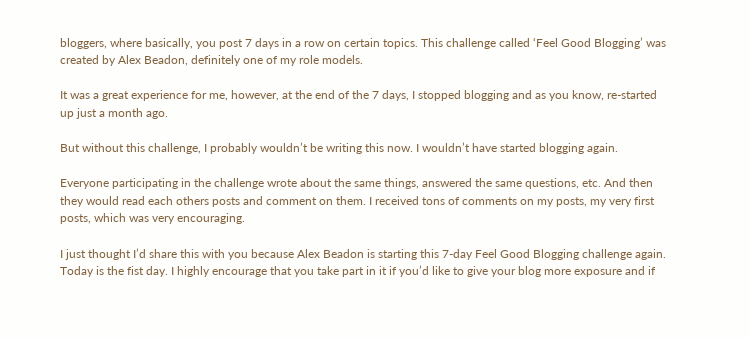bloggers, where basically, you post 7 days in a row on certain topics. This challenge called ‘Feel Good Blogging’ was created by Alex Beadon, definitely one of my role models.

It was a great experience for me, however, at the end of the 7 days, I stopped blogging and as you know, re-started up just a month ago.

But without this challenge, I probably wouldn’t be writing this now. I wouldn’t have started blogging again.

Everyone participating in the challenge wrote about the same things, answered the same questions, etc. And then they would read each others posts and comment on them. I received tons of comments on my posts, my very first posts, which was very encouraging.

I just thought I’d share this with you because Alex Beadon is starting this 7-day Feel Good Blogging challenge again. Today is the fist day. I highly encourage that you take part in it if you’d like to give your blog more exposure and if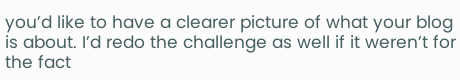you’d like to have a clearer picture of what your blog is about. I’d redo the challenge as well if it weren’t for the fact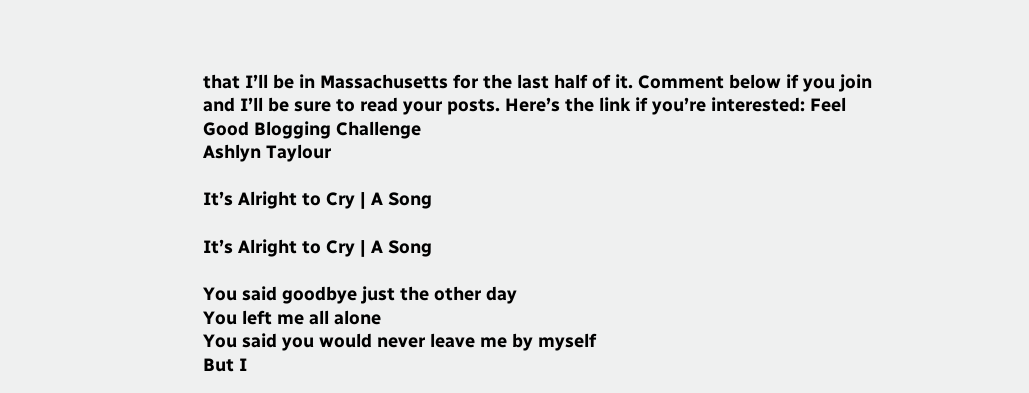that I’ll be in Massachusetts for the last half of it. Comment below if you join and I’ll be sure to read your posts. Here’s the link if you’re interested: Feel Good Blogging Challenge
Ashlyn Taylour

It’s Alright to Cry | A Song

It’s Alright to Cry | A Song

You said goodbye just the other day
You left me all alone
You said you would never leave me by myself
But I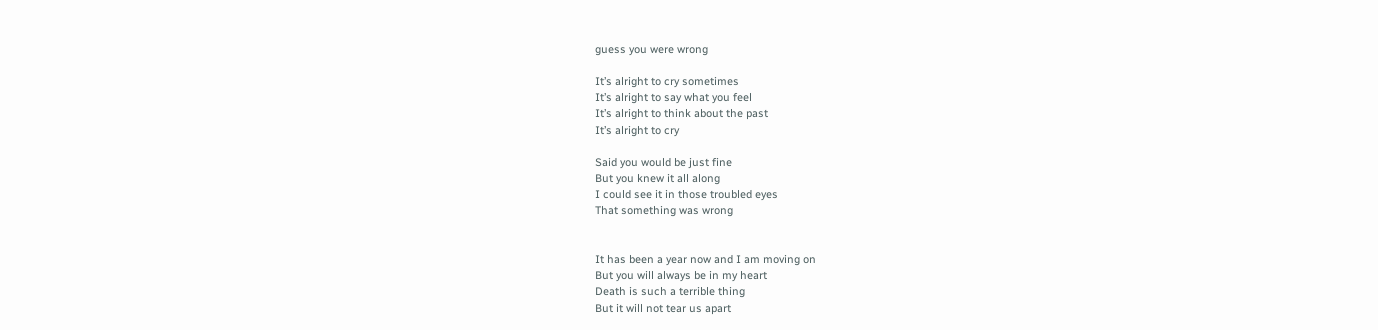guess you were wrong

It’s alright to cry sometimes
It’s alright to say what you feel
It’s alright to think about the past
It’s alright to cry

Said you would be just fine
But you knew it all along
I could see it in those troubled eyes
That something was wrong


It has been a year now and I am moving on
But you will always be in my heart
Death is such a terrible thing
But it will not tear us apart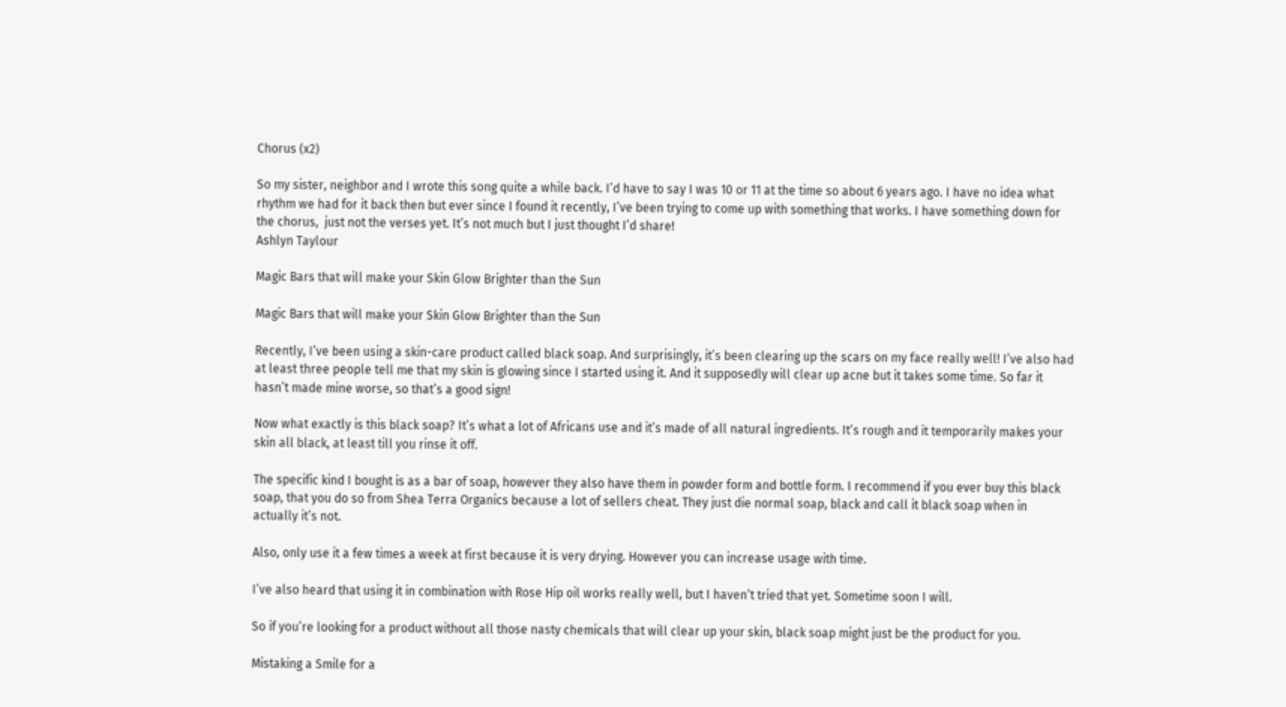Chorus (x2)

So my sister, neighbor and I wrote this song quite a while back. I’d have to say I was 10 or 11 at the time so about 6 years ago. I have no idea what rhythm we had for it back then but ever since I found it recently, I’ve been trying to come up with something that works. I have something down for the chorus,  just not the verses yet. It’s not much but I just thought I’d share!
Ashlyn Taylour

Magic Bars that will make your Skin Glow Brighter than the Sun

Magic Bars that will make your Skin Glow Brighter than the Sun

Recently, I’ve been using a skin-care product called black soap. And surprisingly, it’s been clearing up the scars on my face really well! I’ve also had at least three people tell me that my skin is glowing since I started using it. And it supposedly will clear up acne but it takes some time. So far it hasn’t made mine worse, so that’s a good sign!

Now what exactly is this black soap? It’s what a lot of Africans use and it’s made of all natural ingredients. It’s rough and it temporarily makes your skin all black, at least till you rinse it off.

The specific kind I bought is as a bar of soap, however they also have them in powder form and bottle form. I recommend if you ever buy this black soap, that you do so from Shea Terra Organics because a lot of sellers cheat. They just die normal soap, black and call it black soap when in actually it’s not.

Also, only use it a few times a week at first because it is very drying. However you can increase usage with time.

I’ve also heard that using it in combination with Rose Hip oil works really well, but I haven’t tried that yet. Sometime soon I will.

So if you’re looking for a product without all those nasty chemicals that will clear up your skin, black soap might just be the product for you.

Mistaking a Smile for a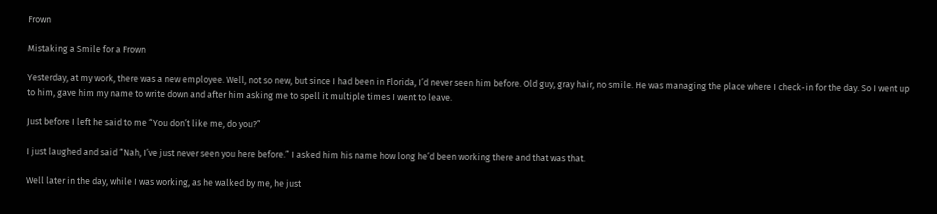Frown

Mistaking a Smile for a Frown

Yesterday, at my work, there was a new employee. Well, not so new, but since I had been in Florida, I’d never seen him before. Old guy, gray hair, no smile. He was managing the place where I check-in for the day. So I went up to him, gave him my name to write down and after him asking me to spell it multiple times I went to leave.

Just before I left he said to me “You don’t like me, do you?”

I just laughed and said “Nah, I’ve just never seen you here before.” I asked him his name how long he’d been working there and that was that.

Well later in the day, while I was working, as he walked by me, he just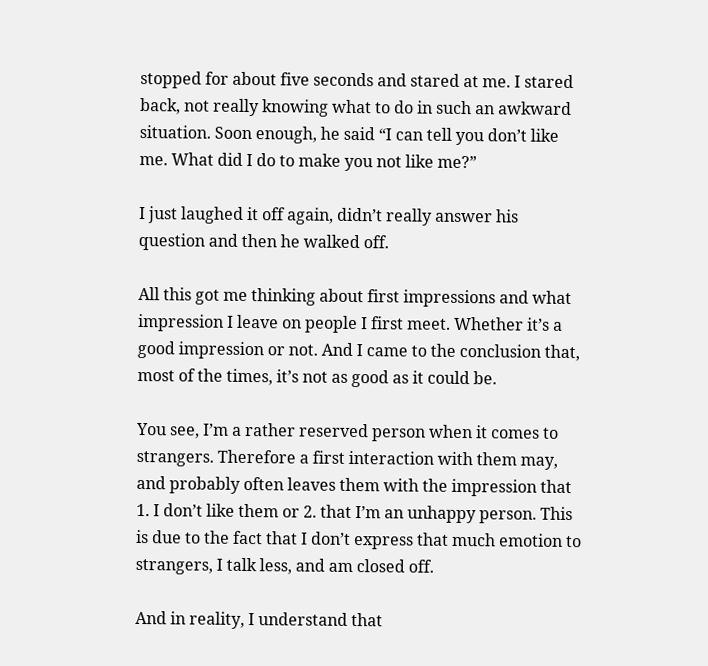stopped for about five seconds and stared at me. I stared back, not really knowing what to do in such an awkward situation. Soon enough, he said “I can tell you don’t like me. What did I do to make you not like me?”

I just laughed it off again, didn’t really answer his question and then he walked off.

All this got me thinking about first impressions and what impression I leave on people I first meet. Whether it’s a good impression or not. And I came to the conclusion that, most of the times, it’s not as good as it could be.

You see, I’m a rather reserved person when it comes to strangers. Therefore a first interaction with them may, and probably often leaves them with the impression that 1. I don’t like them or 2. that I’m an unhappy person. This is due to the fact that I don’t express that much emotion to strangers, I talk less, and am closed off.

And in reality, I understand that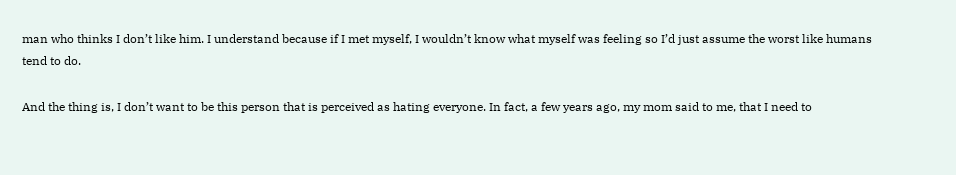man who thinks I don’t like him. I understand because if I met myself, I wouldn’t know what myself was feeling so I’d just assume the worst like humans tend to do.

And the thing is, I don’t want to be this person that is perceived as hating everyone. In fact, a few years ago, my mom said to me, that I need to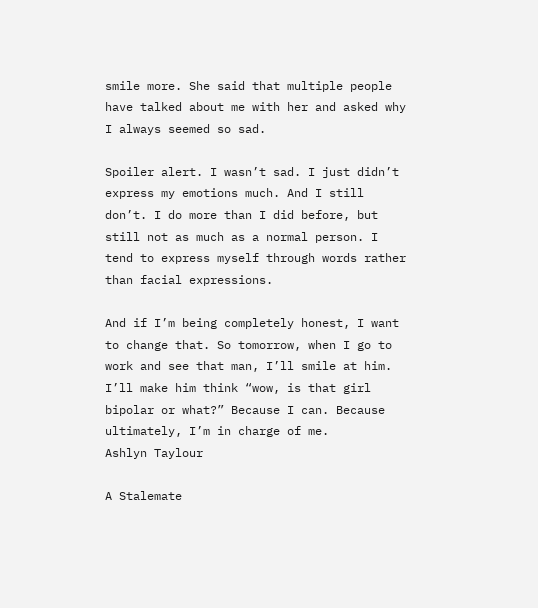smile more. She said that multiple people have talked about me with her and asked why I always seemed so sad.

Spoiler alert. I wasn’t sad. I just didn’t express my emotions much. And I still don’t. I do more than I did before, but still not as much as a normal person. I tend to express myself through words rather than facial expressions.

And if I’m being completely honest, I want to change that. So tomorrow, when I go to work and see that man, I’ll smile at him. I’ll make him think “wow, is that girl bipolar or what?” Because I can. Because ultimately, I’m in charge of me.
Ashlyn Taylour

A Stalemate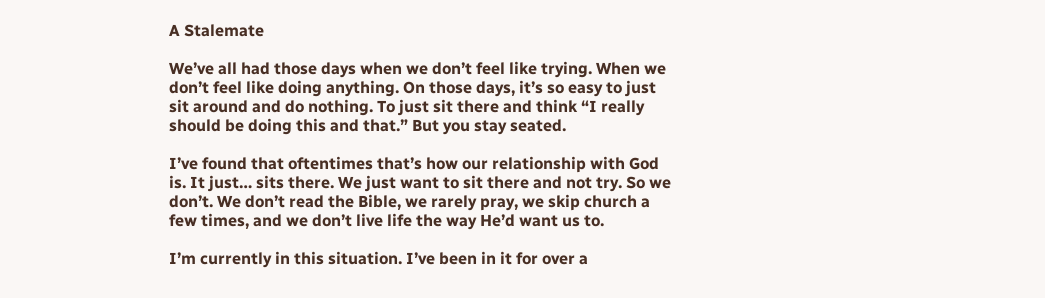A Stalemate

We’ve all had those days when we don’t feel like trying. When we don’t feel like doing anything. On those days, it’s so easy to just sit around and do nothing. To just sit there and think “I really should be doing this and that.” But you stay seated.

I’ve found that oftentimes that’s how our relationship with God is. It just… sits there. We just want to sit there and not try. So we don’t. We don’t read the Bible, we rarely pray, we skip church a few times, and we don’t live life the way He’d want us to.

I’m currently in this situation. I’ve been in it for over a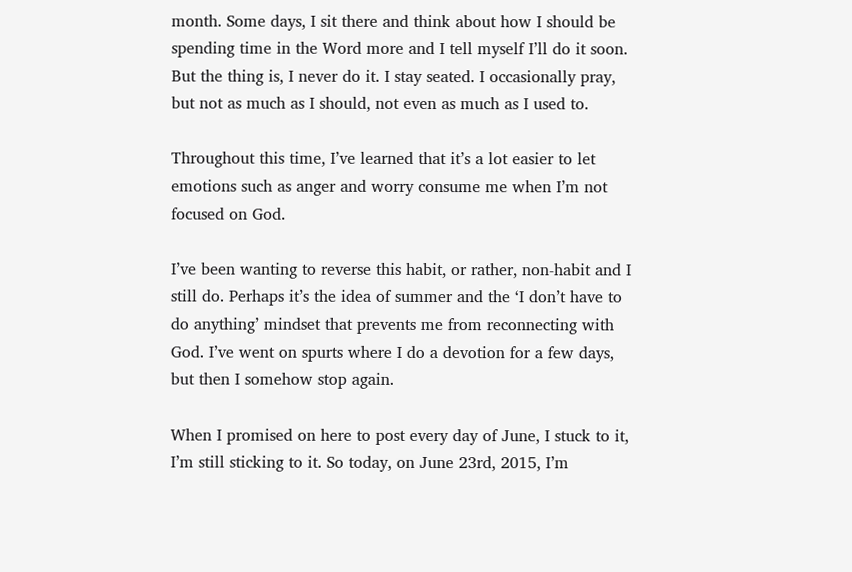month. Some days, I sit there and think about how I should be spending time in the Word more and I tell myself I’ll do it soon. But the thing is, I never do it. I stay seated. I occasionally pray, but not as much as I should, not even as much as I used to.

Throughout this time, I’ve learned that it’s a lot easier to let emotions such as anger and worry consume me when I’m not focused on God.

I’ve been wanting to reverse this habit, or rather, non-habit and I still do. Perhaps it’s the idea of summer and the ‘I don’t have to do anything’ mindset that prevents me from reconnecting with God. I’ve went on spurts where I do a devotion for a few days, but then I somehow stop again.

When I promised on here to post every day of June, I stuck to it, I’m still sticking to it. So today, on June 23rd, 2015, I’m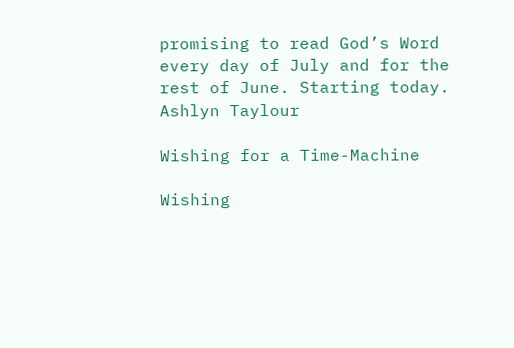promising to read God’s Word every day of July and for the rest of June. Starting today.
Ashlyn Taylour

Wishing for a Time-Machine

Wishing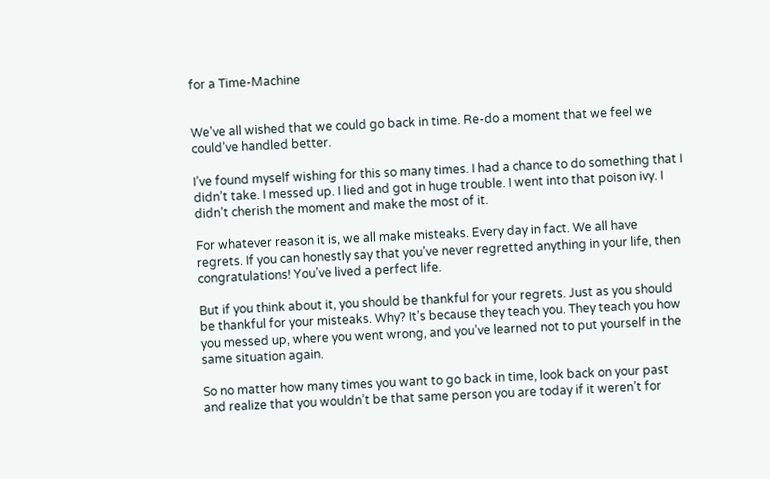for a Time-Machine


We’ve all wished that we could go back in time. Re-do a moment that we feel we could’ve handled better.

I’ve found myself wishing for this so many times. I had a chance to do something that I didn’t take. I messed up. I lied and got in huge trouble. I went into that poison ivy. I didn’t cherish the moment and make the most of it.

For whatever reason it is, we all make misteaks. Every day in fact. We all have regrets. If you can honestly say that you’ve never regretted anything in your life, then congratulations! You’ve lived a perfect life.

But if you think about it, you should be thankful for your regrets. Just as you should be thankful for your misteaks. Why? It’s because they teach you. They teach you how you messed up, where you went wrong, and you’ve learned not to put yourself in the same situation again.

So no matter how many times you want to go back in time, look back on your past and realize that you wouldn’t be that same person you are today if it weren’t for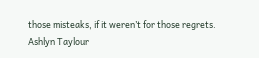those misteaks, if it weren’t for those regrets.
Ashlyn Taylour